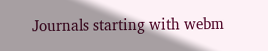Journals starting with webm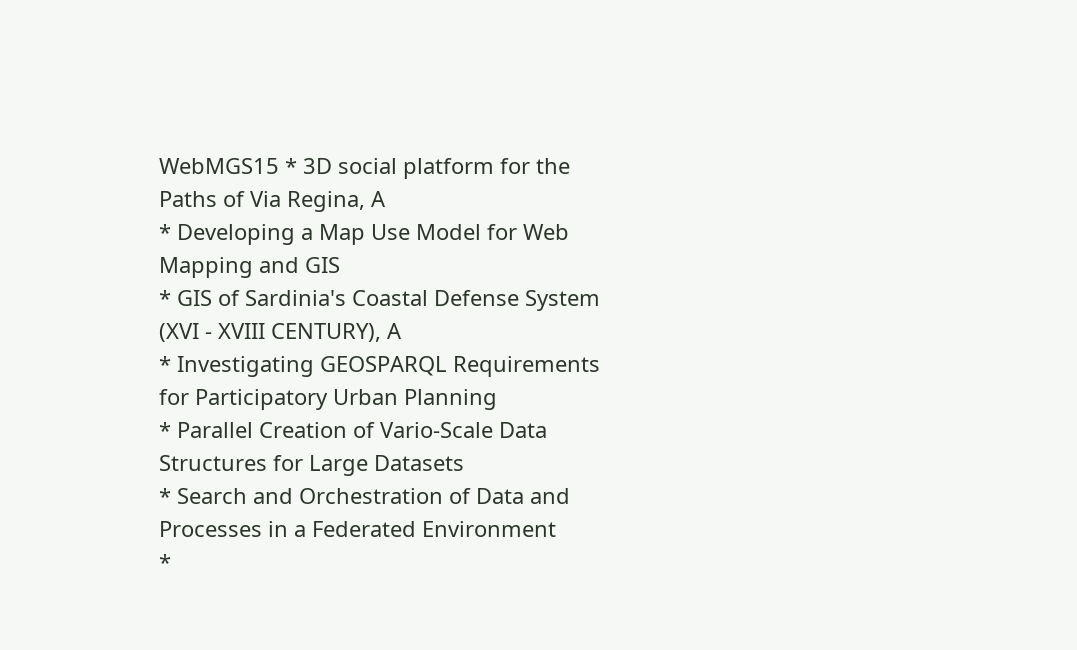WebMGS15 * 3D social platform for the Paths of Via Regina, A
* Developing a Map Use Model for Web Mapping and GIS
* GIS of Sardinia's Coastal Defense System (XVI - XVIII CENTURY), A
* Investigating GEOSPARQL Requirements for Participatory Urban Planning
* Parallel Creation of Vario-Scale Data Structures for Large Datasets
* Search and Orchestration of Data and Processes in a Federated Environment
*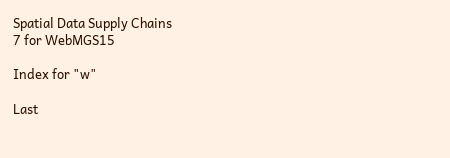Spatial Data Supply Chains
7 for WebMGS15

Index for "w"

Last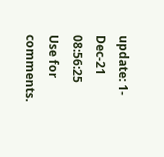update: 1-Dec-21 08:56:25
Use for comments.